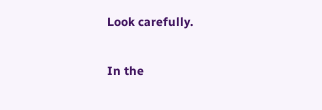Look carefully.

In the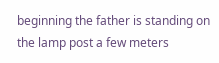beginning the father is standing on the lamp post a few meters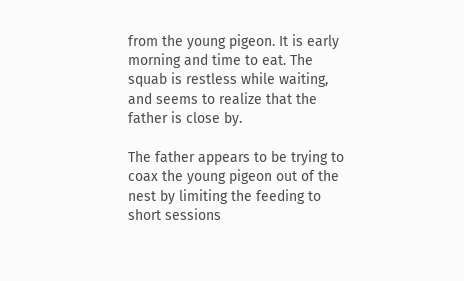from the young pigeon. It is early morning and time to eat. The squab is restless while waiting, and seems to realize that the father is close by.

The father appears to be trying to coax the young pigeon out of the nest by limiting the feeding to short sessions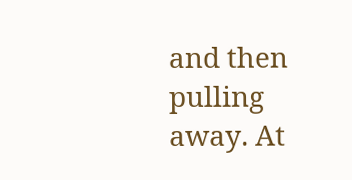and then pulling away. At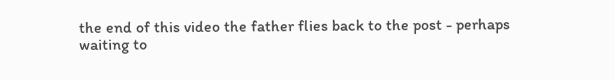the end of this video the father flies back to the post - perhaps waiting to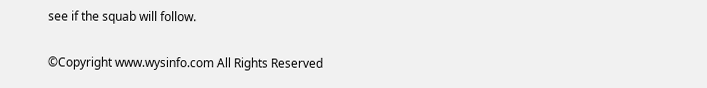see if the squab will follow.

©Copyright www.wysinfo.com All Rights Reserved